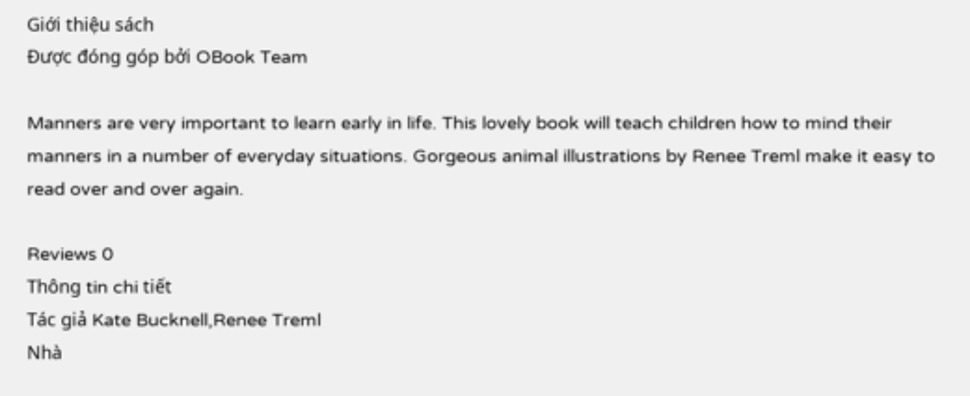Giới thiệu sách
Được đóng góp bởi OBook Team

Manners are very important to learn early in life. This lovely book will teach children how to mind their manners in a number of everyday situations. Gorgeous animal illustrations by Renee Treml make it easy to read over and over again.

Reviews 0
Thông tin chi tiết
Tác giả Kate Bucknell,Renee Treml
Nhà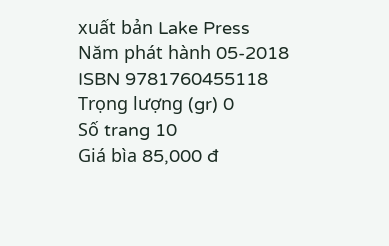xuất bản Lake Press
Năm phát hành 05-2018
ISBN 9781760455118
Trọng lượng (gr) 0
Số trang 10
Giá bìa 85,000 đ